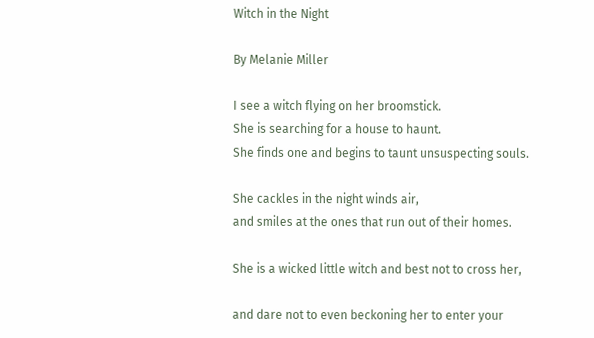Witch in the Night

By Melanie Miller

I see a witch flying on her broomstick.
She is searching for a house to haunt.
She finds one and begins to taunt unsuspecting souls.

She cackles in the night winds air,
and smiles at the ones that run out of their homes.

She is a wicked little witch and best not to cross her,

and dare not to even beckoning her to enter your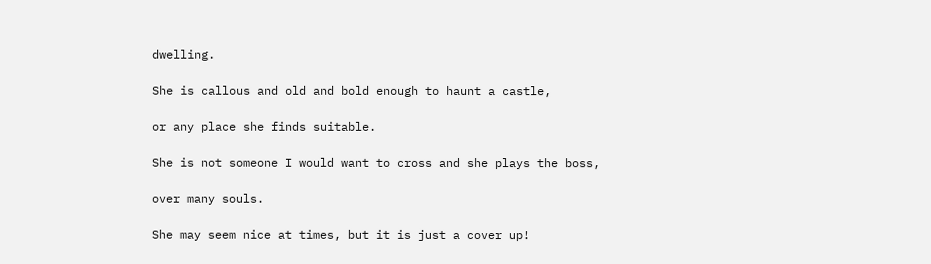dwelling.

She is callous and old and bold enough to haunt a castle,

or any place she finds suitable.

She is not someone I would want to cross and she plays the boss,

over many souls.

She may seem nice at times, but it is just a cover up!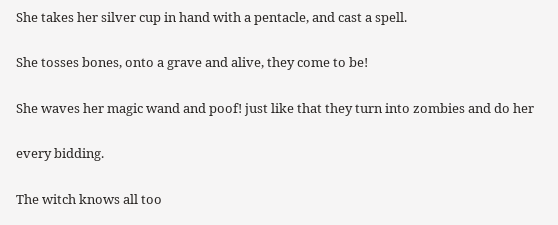She takes her silver cup in hand with a pentacle, and cast a spell.

She tosses bones, onto a grave and alive, they come to be!

She waves her magic wand and poof! just like that they turn into zombies and do her

every bidding.

The witch knows all too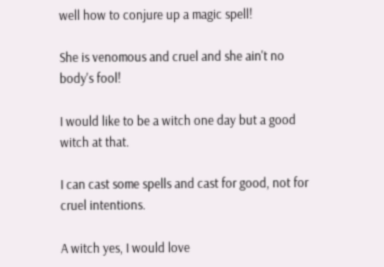well how to conjure up a magic spell!

She is venomous and cruel and she ain't no body's fool!

I would like to be a witch one day but a good witch at that.

I can cast some spells and cast for good, not for cruel intentions.

A witch yes, I would love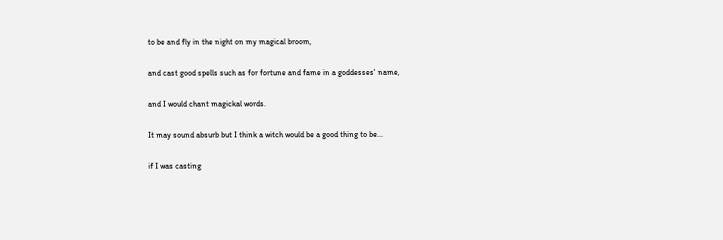to be and fly in the night on my magical broom,

and cast good spells such as for fortune and fame in a goddesses' name,

and I would chant magickal words.

It may sound absurb but I think a witch would be a good thing to be...

if I was casting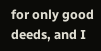for only good deeds, and I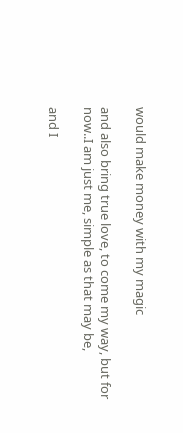would make money with my magic

and also bring true love, to come my way, but for now..I am just me, simple as that may be,

and I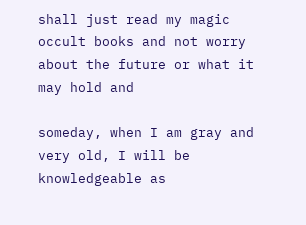shall just read my magic occult books and not worry about the future or what it may hold and

someday, when I am gray and very old, I will be knowledgeable as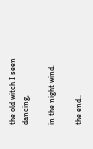the old witch I seen dancing,

in the night wind.

the end..